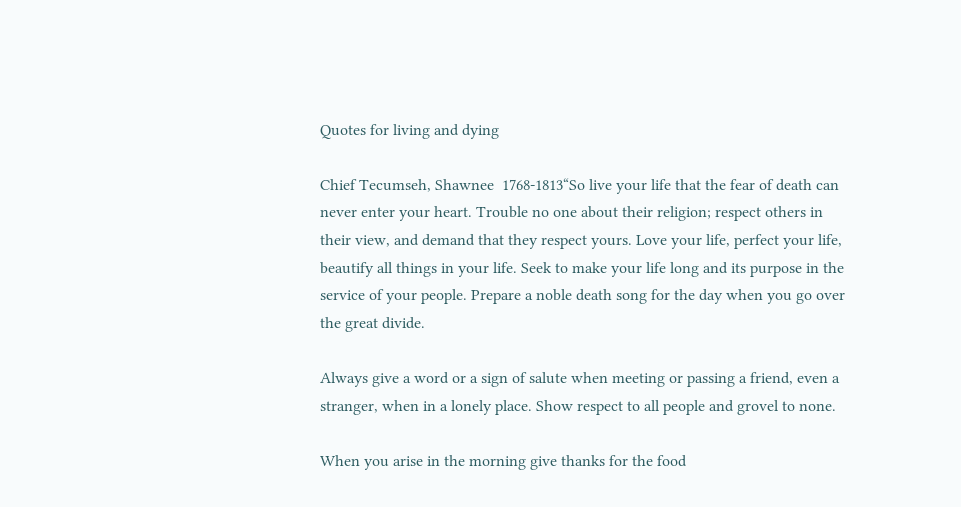Quotes for living and dying

Chief Tecumseh, Shawnee  1768-1813“So live your life that the fear of death can never enter your heart. Trouble no one about their religion; respect others in their view, and demand that they respect yours. Love your life, perfect your life, beautify all things in your life. Seek to make your life long and its purpose in the service of your people. Prepare a noble death song for the day when you go over the great divide.

Always give a word or a sign of salute when meeting or passing a friend, even a stranger, when in a lonely place. Show respect to all people and grovel to none.

When you arise in the morning give thanks for the food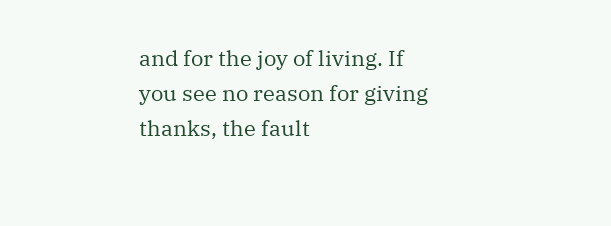and for the joy of living. If you see no reason for giving thanks, the fault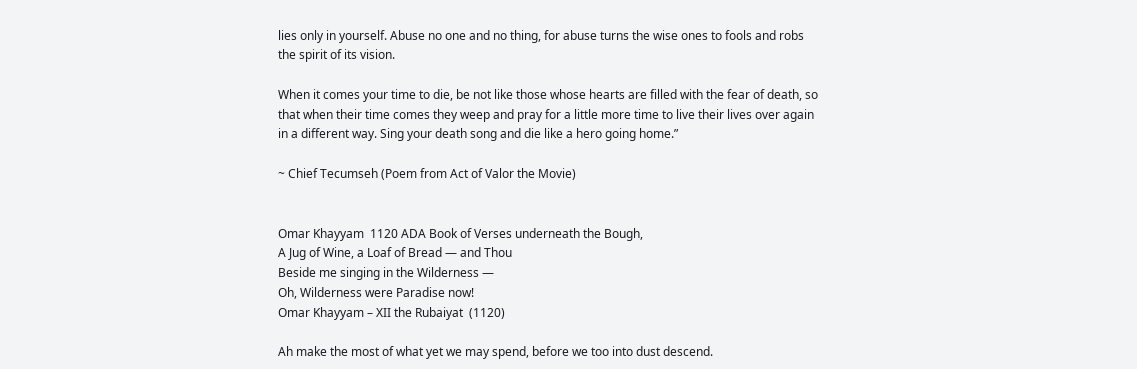lies only in yourself. Abuse no one and no thing, for abuse turns the wise ones to fools and robs the spirit of its vision.

When it comes your time to die, be not like those whose hearts are filled with the fear of death, so that when their time comes they weep and pray for a little more time to live their lives over again in a different way. Sing your death song and die like a hero going home.”

~ Chief Tecumseh (Poem from Act of Valor the Movie)


Omar Khayyam  1120 ADA Book of Verses underneath the Bough,
A Jug of Wine, a Loaf of Bread — and Thou
Beside me singing in the Wilderness —
Oh, Wilderness were Paradise now!
Omar Khayyam – XII the Rubaiyat  (1120)

Ah make the most of what yet we may spend, before we too into dust descend.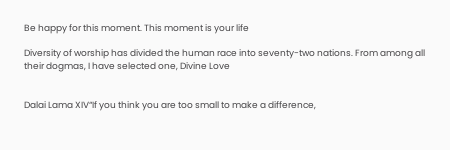Be happy for this moment. This moment is your life

Diversity of worship has divided the human race into seventy-two nations. From among all their dogmas, I have selected one, Divine Love


Dalai Lama XIV“If you think you are too small to make a difference,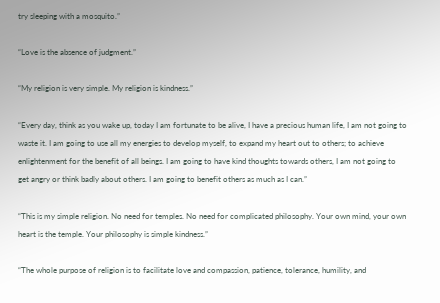try sleeping with a mosquito.”

“Love is the absence of judgment.”

“My religion is very simple. My religion is kindness.”

“Every day, think as you wake up, today I am fortunate to be alive, I have a precious human life, I am not going to waste it. I am going to use all my energies to develop myself, to expand my heart out to others; to achieve enlightenment for the benefit of all beings. I am going to have kind thoughts towards others, I am not going to get angry or think badly about others. I am going to benefit others as much as I can.”

“This is my simple religion. No need for temples. No need for complicated philosophy. Your own mind, your own heart is the temple. Your philosophy is simple kindness.”

“The whole purpose of religion is to facilitate love and compassion, patience, tolerance, humility, and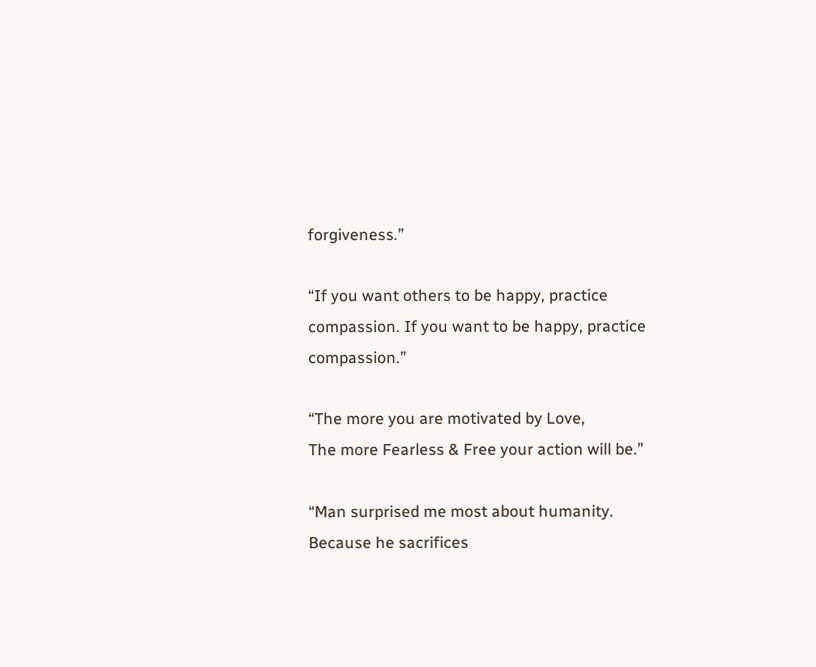forgiveness.”

“If you want others to be happy, practice compassion. If you want to be happy, practice compassion.”

“The more you are motivated by Love,
The more Fearless & Free your action will be.”

“Man surprised me most about humanity. Because he sacrifices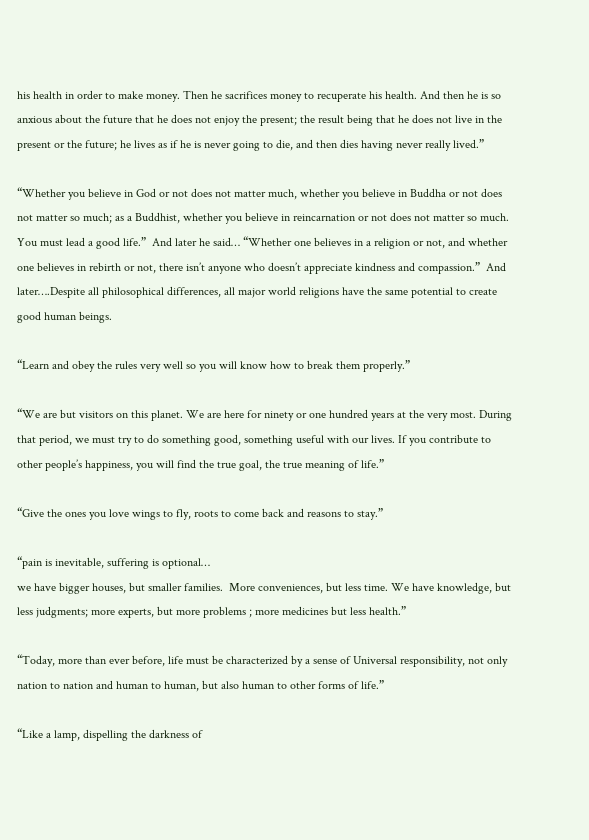his health in order to make money. Then he sacrifices money to recuperate his health. And then he is so anxious about the future that he does not enjoy the present; the result being that he does not live in the present or the future; he lives as if he is never going to die, and then dies having never really lived.”

“Whether you believe in God or not does not matter much, whether you believe in Buddha or not does not matter so much; as a Buddhist, whether you believe in reincarnation or not does not matter so much. You must lead a good life.”  And later he said… “Whether one believes in a religion or not, and whether one believes in rebirth or not, there isn’t anyone who doesn’t appreciate kindness and compassion.”  And later….Despite all philosophical differences, all major world religions have the same potential to create good human beings.

“Learn and obey the rules very well so you will know how to break them properly.”

“We are but visitors on this planet. We are here for ninety or one hundred years at the very most. During that period, we must try to do something good, something useful with our lives. If you contribute to other people’s happiness, you will find the true goal, the true meaning of life.”

“Give the ones you love wings to fly, roots to come back and reasons to stay.”

“pain is inevitable, suffering is optional…
we have bigger houses, but smaller families.  More conveniences, but less time. We have knowledge, but less judgments; more experts, but more problems ; more medicines but less health.”

“Today, more than ever before, life must be characterized by a sense of Universal responsibility, not only nation to nation and human to human, but also human to other forms of life.”

“Like a lamp, dispelling the darkness of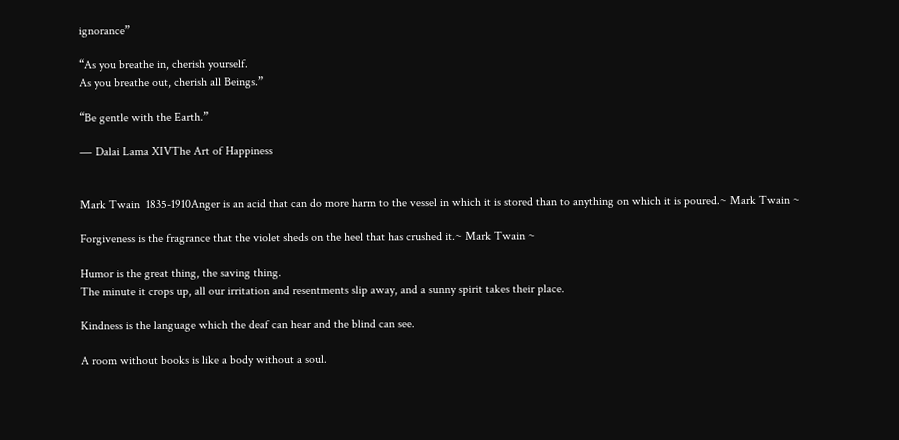ignorance”

“As you breathe in, cherish yourself.
As you breathe out, cherish all Beings.”

“Be gentle with the Earth.”

― Dalai Lama XIVThe Art of Happiness


Mark Twain  1835-1910Anger is an acid that can do more harm to the vessel in which it is stored than to anything on which it is poured.~ Mark Twain ~

Forgiveness is the fragrance that the violet sheds on the heel that has crushed it.~ Mark Twain ~

Humor is the great thing, the saving thing.
The minute it crops up, all our irritation and resentments slip away, and a sunny spirit takes their place.

Kindness is the language which the deaf can hear and the blind can see.

A room without books is like a body without a soul.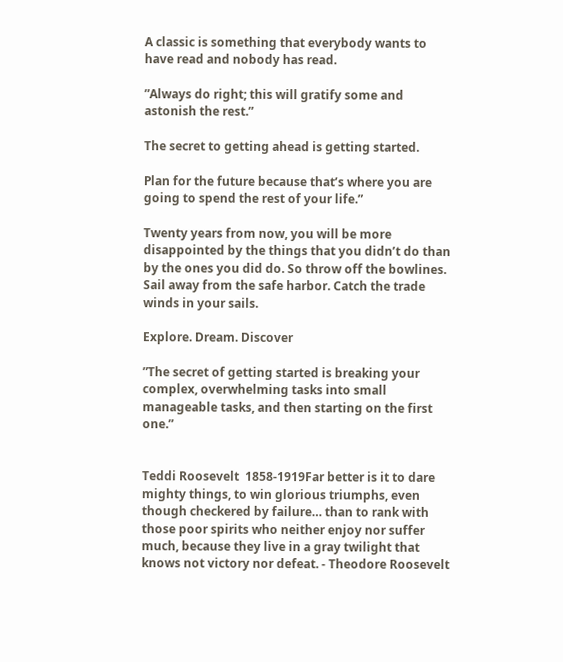A classic is something that everybody wants to have read and nobody has read.

”Always do right; this will gratify some and astonish the rest.”

The secret to getting ahead is getting started.

Plan for the future because that’s where you are going to spend the rest of your life.”

Twenty years from now, you will be more disappointed by the things that you didn’t do than by the ones you did do. So throw off the bowlines. Sail away from the safe harbor. Catch the trade winds in your sails.

Explore. Dream. Discover

”The secret of getting started is breaking your complex, overwhelming tasks into small manageable tasks, and then starting on the first one.”


Teddi Roosevelt  1858-1919Far better is it to dare mighty things, to win glorious triumphs, even though checkered by failure… than to rank with those poor spirits who neither enjoy nor suffer much, because they live in a gray twilight that knows not victory nor defeat. - Theodore Roosevelt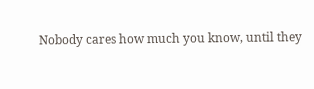Nobody cares how much you know, until they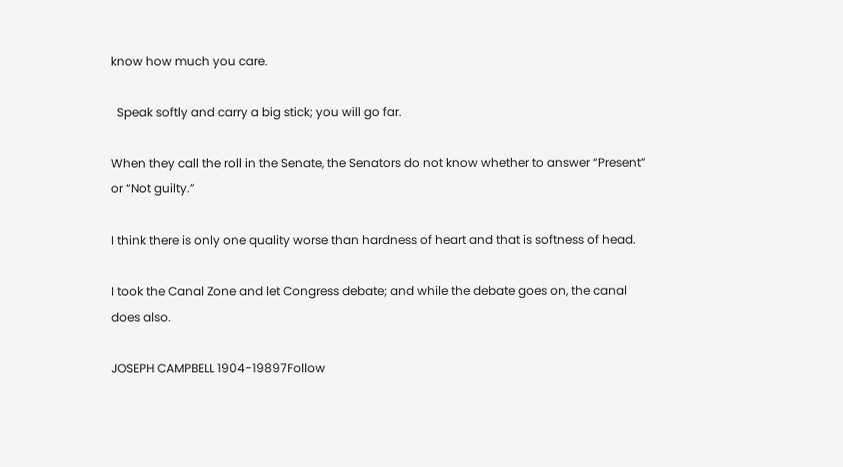know how much you care.

  Speak softly and carry a big stick; you will go far.

When they call the roll in the Senate, the Senators do not know whether to answer “Present” or “Not guilty.”

I think there is only one quality worse than hardness of heart and that is softness of head.

I took the Canal Zone and let Congress debate; and while the debate goes on, the canal does also.

JOSEPH CAMPBELL 1904-19897Follow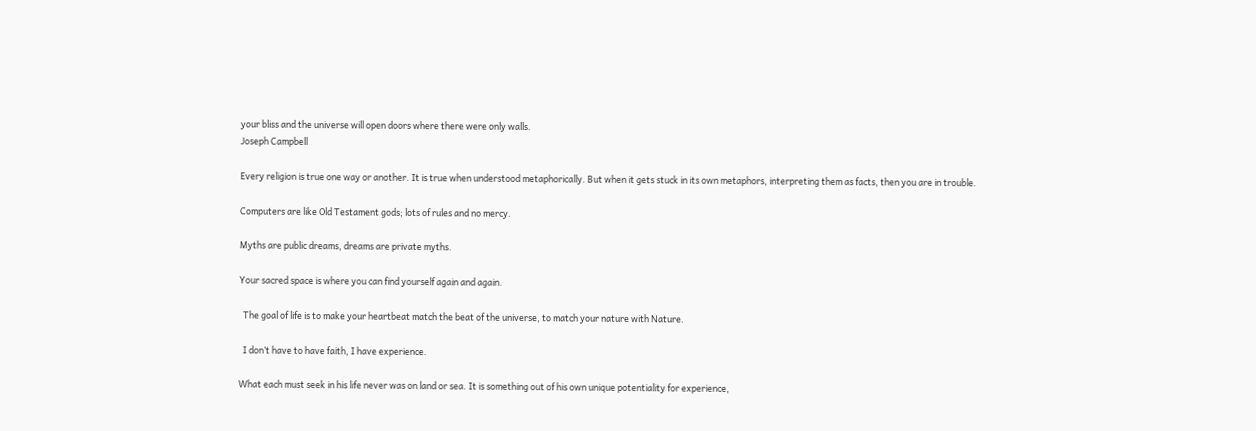your bliss and the universe will open doors where there were only walls.
Joseph Campbell

Every religion is true one way or another. It is true when understood metaphorically. But when it gets stuck in its own metaphors, interpreting them as facts, then you are in trouble.

Computers are like Old Testament gods; lots of rules and no mercy.

Myths are public dreams, dreams are private myths.

Your sacred space is where you can find yourself again and again.

  The goal of life is to make your heartbeat match the beat of the universe, to match your nature with Nature.

  I don’t have to have faith, I have experience.

What each must seek in his life never was on land or sea. It is something out of his own unique potentiality for experience,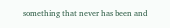something that never has been and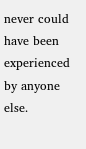never could have been experienced by anyone else.